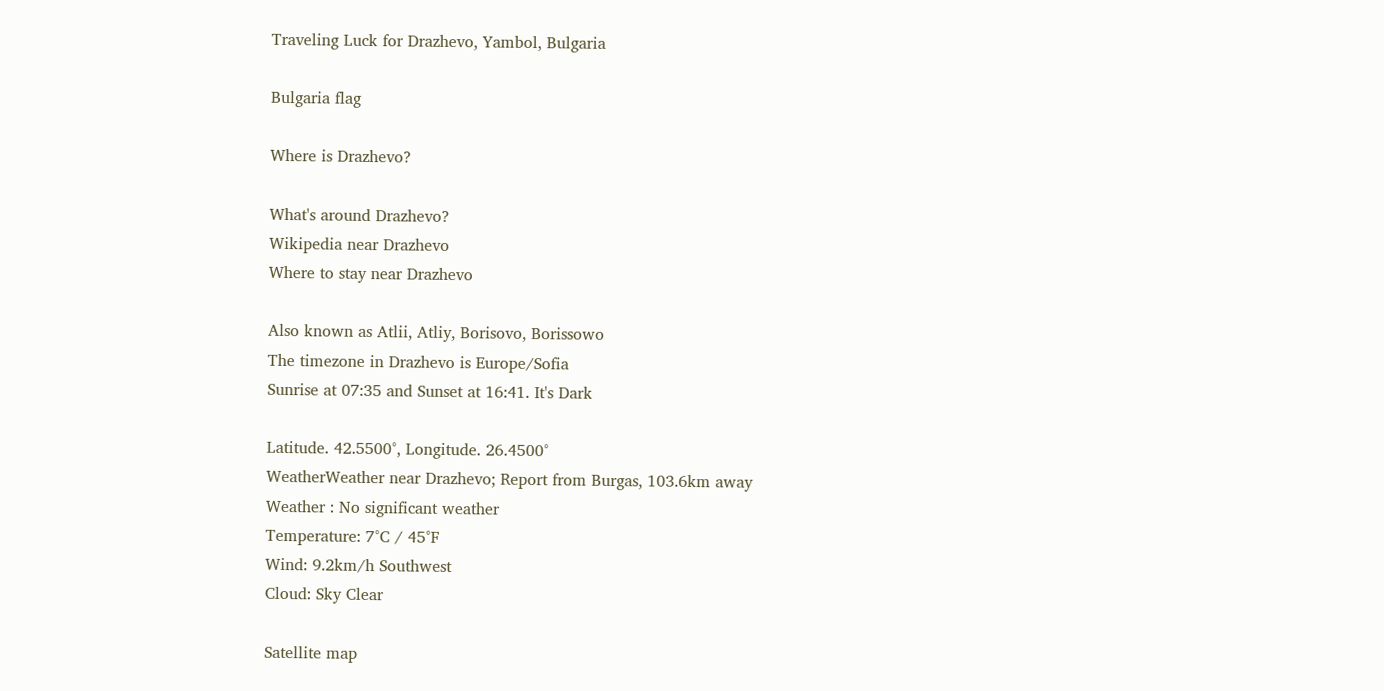Traveling Luck for Drazhevo, Yambol, Bulgaria

Bulgaria flag

Where is Drazhevo?

What's around Drazhevo?
Wikipedia near Drazhevo
Where to stay near Drazhevo

Also known as Atlii, Atliy, Borisovo, Borissowo
The timezone in Drazhevo is Europe/Sofia
Sunrise at 07:35 and Sunset at 16:41. It's Dark

Latitude. 42.5500°, Longitude. 26.4500°
WeatherWeather near Drazhevo; Report from Burgas, 103.6km away
Weather : No significant weather
Temperature: 7°C / 45°F
Wind: 9.2km/h Southwest
Cloud: Sky Clear

Satellite map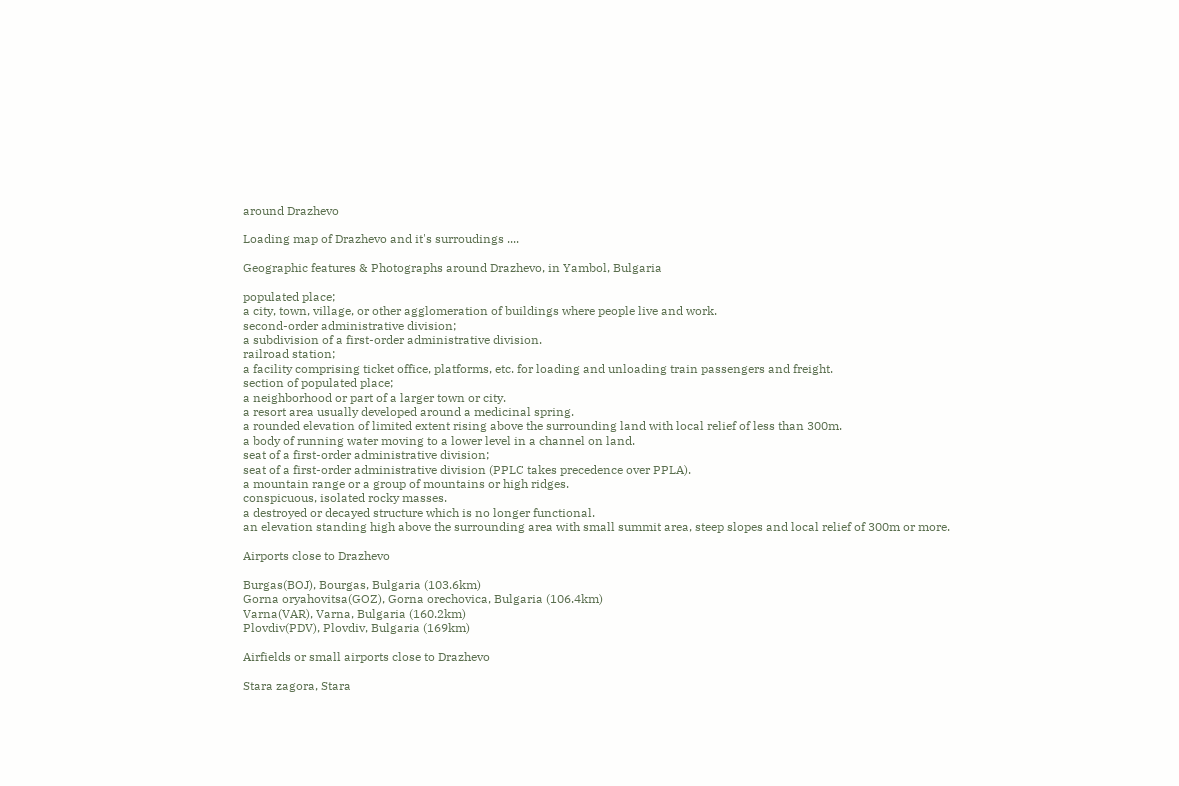around Drazhevo

Loading map of Drazhevo and it's surroudings ....

Geographic features & Photographs around Drazhevo, in Yambol, Bulgaria

populated place;
a city, town, village, or other agglomeration of buildings where people live and work.
second-order administrative division;
a subdivision of a first-order administrative division.
railroad station;
a facility comprising ticket office, platforms, etc. for loading and unloading train passengers and freight.
section of populated place;
a neighborhood or part of a larger town or city.
a resort area usually developed around a medicinal spring.
a rounded elevation of limited extent rising above the surrounding land with local relief of less than 300m.
a body of running water moving to a lower level in a channel on land.
seat of a first-order administrative division;
seat of a first-order administrative division (PPLC takes precedence over PPLA).
a mountain range or a group of mountains or high ridges.
conspicuous, isolated rocky masses.
a destroyed or decayed structure which is no longer functional.
an elevation standing high above the surrounding area with small summit area, steep slopes and local relief of 300m or more.

Airports close to Drazhevo

Burgas(BOJ), Bourgas, Bulgaria (103.6km)
Gorna oryahovitsa(GOZ), Gorna orechovica, Bulgaria (106.4km)
Varna(VAR), Varna, Bulgaria (160.2km)
Plovdiv(PDV), Plovdiv, Bulgaria (169km)

Airfields or small airports close to Drazhevo

Stara zagora, Stara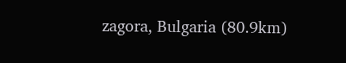zagora, Bulgaria (80.9km)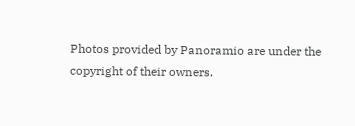Photos provided by Panoramio are under the copyright of their owners.